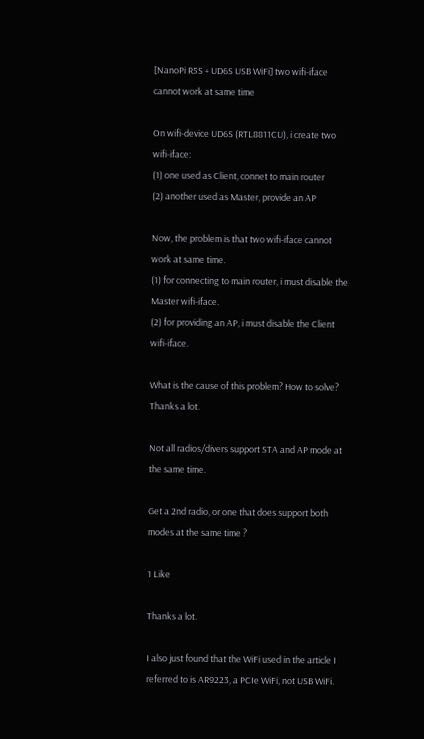[NanoPi R5S + UD6S USB WiFi] two wifi-iface cannot work at same time

On wifi-device UD6S (RTL8811CU), i create two wifi-iface:
(1) one used as Client, connet to main router
(2) another used as Master, provide an AP

Now, the problem is that two wifi-iface cannot work at same time.
(1) for connecting to main router, i must disable the Master wifi-iface.
(2) for providing an AP, i must disable the Client wifi-iface.

What is the cause of this problem? How to solve? Thanks a lot.

Not all radios/divers support STA and AP mode at the same time.

Get a 2nd radio, or one that does support both modes at the same time ?

1 Like

Thanks a lot.

I also just found that the WiFi used in the article I referred to is AR9223, a PCIe WiFi, not USB WiFi.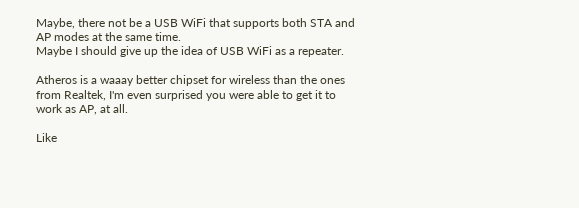Maybe, there not be a USB WiFi that supports both STA and AP modes at the same time.
Maybe I should give up the idea of USB WiFi as a repeater.

Atheros is a waaay better chipset for wireless than the ones from Realtek, I'm even surprised you were able to get it to work as AP, at all.

Like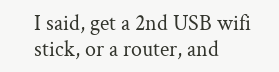I said, get a 2nd USB wifi stick, or a router, and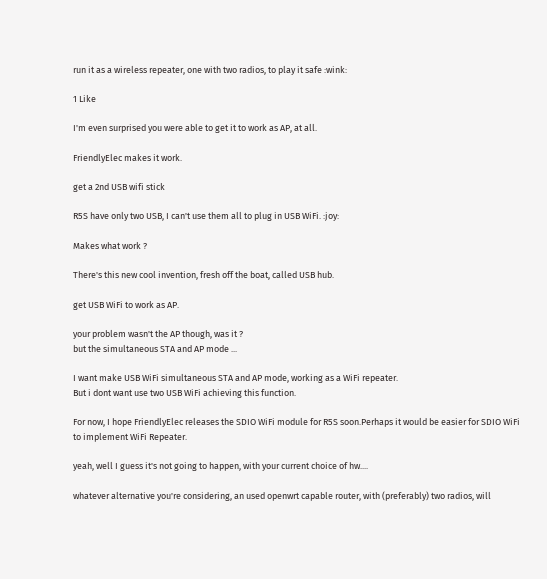run it as a wireless repeater, one with two radios, to play it safe :wink:

1 Like

I'm even surprised you were able to get it to work as AP, at all.

FriendlyElec makes it work.

get a 2nd USB wifi stick

R5S have only two USB, I can't use them all to plug in USB WiFi. :joy:

Makes what work ?

There's this new cool invention, fresh off the boat, called USB hub.

get USB WiFi to work as AP.

your problem wasn't the AP though, was it ?
but the simultaneous STA and AP mode ...

I want make USB WiFi simultaneous STA and AP mode, working as a WiFi repeater.
But i dont want use two USB WiFi achieving this function.

For now, I hope FriendlyElec releases the SDIO WiFi module for R5S soon.Perhaps it would be easier for SDIO WiFi to implement WiFi Repeater.

yeah, well I guess it's not going to happen, with your current choice of hw....

whatever alternative you're considering, an used openwrt capable router, with (preferably) two radios, will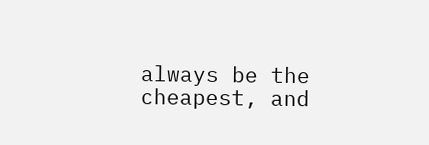always be the cheapest, and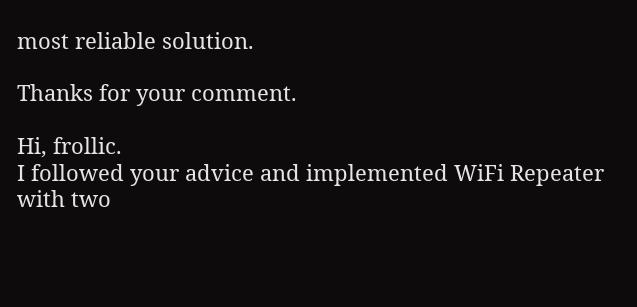most reliable solution.

Thanks for your comment.

Hi, frollic.
I followed your advice and implemented WiFi Repeater with two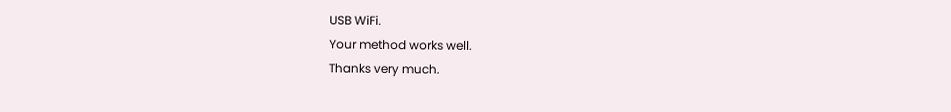USB WiFi.
Your method works well.
Thanks very much.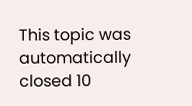This topic was automatically closed 10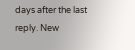days after the last reply. New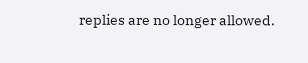replies are no longer allowed.